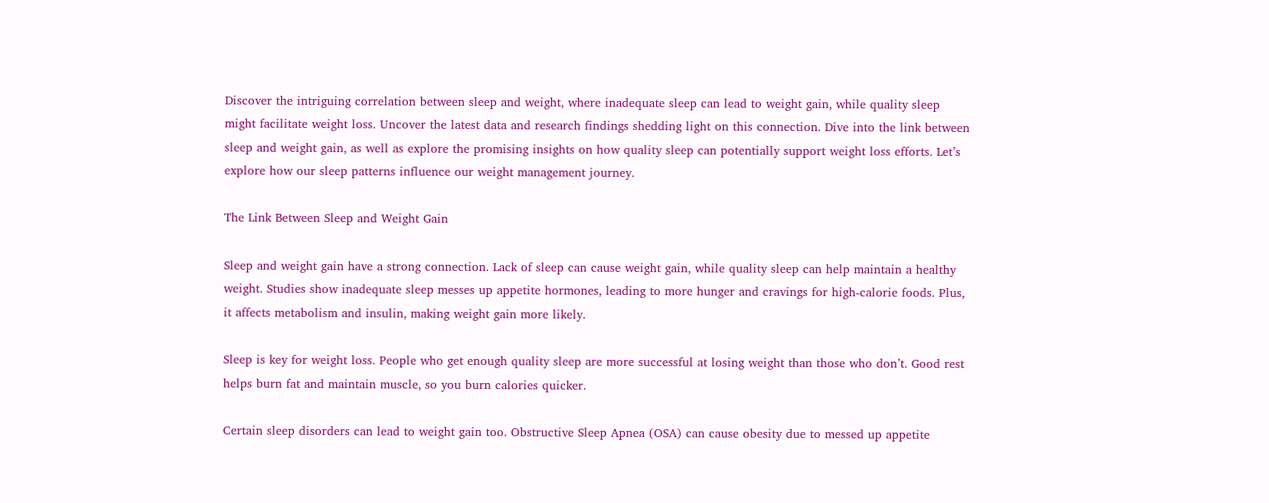Discover the intriguing correlation between sleep and weight, where inadequate sleep can lead to weight gain, while quality sleep might facilitate weight loss. Uncover the latest data and research findings shedding light on this connection. Dive into the link between sleep and weight gain, as well as explore the promising insights on how quality sleep can potentially support weight loss efforts. Let’s explore how our sleep patterns influence our weight management journey.

The Link Between Sleep and Weight Gain

Sleep and weight gain have a strong connection. Lack of sleep can cause weight gain, while quality sleep can help maintain a healthy weight. Studies show inadequate sleep messes up appetite hormones, leading to more hunger and cravings for high-calorie foods. Plus, it affects metabolism and insulin, making weight gain more likely.

Sleep is key for weight loss. People who get enough quality sleep are more successful at losing weight than those who don’t. Good rest helps burn fat and maintain muscle, so you burn calories quicker.

Certain sleep disorders can lead to weight gain too. Obstructive Sleep Apnea (OSA) can cause obesity due to messed up appetite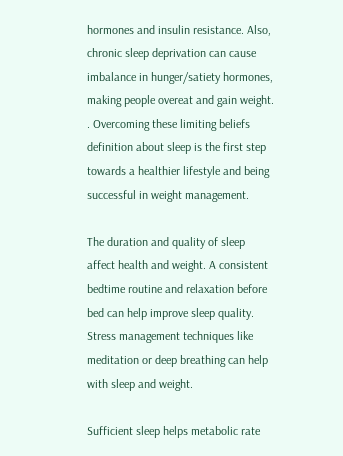hormones and insulin resistance. Also, chronic sleep deprivation can cause imbalance in hunger/satiety hormones, making people overeat and gain weight. . Overcoming these limiting beliefs definition about sleep is the first step towards a healthier lifestyle and being successful in weight management.

The duration and quality of sleep affect health and weight. A consistent bedtime routine and relaxation before bed can help improve sleep quality. Stress management techniques like meditation or deep breathing can help with sleep and weight.

Sufficient sleep helps metabolic rate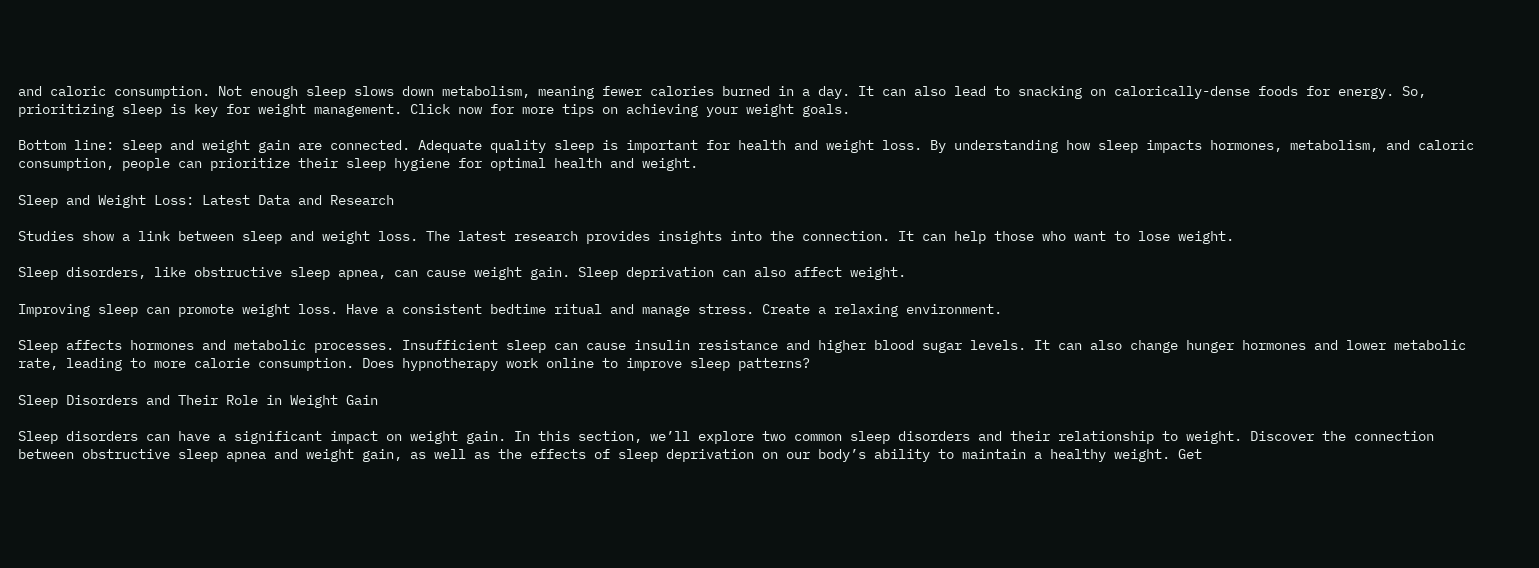and caloric consumption. Not enough sleep slows down metabolism, meaning fewer calories burned in a day. It can also lead to snacking on calorically-dense foods for energy. So, prioritizing sleep is key for weight management. Click now for more tips on achieving your weight goals.

Bottom line: sleep and weight gain are connected. Adequate quality sleep is important for health and weight loss. By understanding how sleep impacts hormones, metabolism, and caloric consumption, people can prioritize their sleep hygiene for optimal health and weight.

Sleep and Weight Loss: Latest Data and Research

Studies show a link between sleep and weight loss. The latest research provides insights into the connection. It can help those who want to lose weight.

Sleep disorders, like obstructive sleep apnea, can cause weight gain. Sleep deprivation can also affect weight.

Improving sleep can promote weight loss. Have a consistent bedtime ritual and manage stress. Create a relaxing environment.

Sleep affects hormones and metabolic processes. Insufficient sleep can cause insulin resistance and higher blood sugar levels. It can also change hunger hormones and lower metabolic rate, leading to more calorie consumption. Does hypnotherapy work online to improve sleep patterns?

Sleep Disorders and Their Role in Weight Gain

Sleep disorders can have a significant impact on weight gain. In this section, we’ll explore two common sleep disorders and their relationship to weight. Discover the connection between obstructive sleep apnea and weight gain, as well as the effects of sleep deprivation on our body’s ability to maintain a healthy weight. Get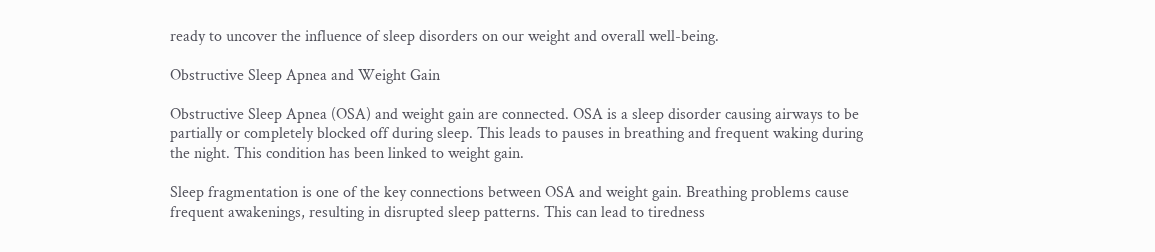ready to uncover the influence of sleep disorders on our weight and overall well-being.

Obstructive Sleep Apnea and Weight Gain

Obstructive Sleep Apnea (OSA) and weight gain are connected. OSA is a sleep disorder causing airways to be partially or completely blocked off during sleep. This leads to pauses in breathing and frequent waking during the night. This condition has been linked to weight gain.

Sleep fragmentation is one of the key connections between OSA and weight gain. Breathing problems cause frequent awakenings, resulting in disrupted sleep patterns. This can lead to tiredness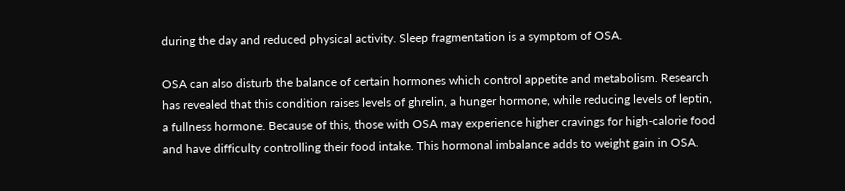during the day and reduced physical activity. Sleep fragmentation is a symptom of OSA.

OSA can also disturb the balance of certain hormones which control appetite and metabolism. Research has revealed that this condition raises levels of ghrelin, a hunger hormone, while reducing levels of leptin, a fullness hormone. Because of this, those with OSA may experience higher cravings for high-calorie food and have difficulty controlling their food intake. This hormonal imbalance adds to weight gain in OSA.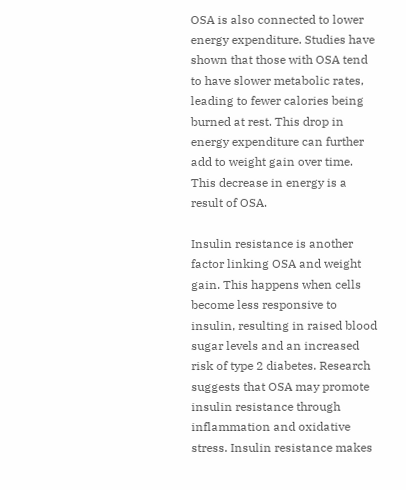OSA is also connected to lower energy expenditure. Studies have shown that those with OSA tend to have slower metabolic rates, leading to fewer calories being burned at rest. This drop in energy expenditure can further add to weight gain over time. This decrease in energy is a result of OSA.

Insulin resistance is another factor linking OSA and weight gain. This happens when cells become less responsive to insulin, resulting in raised blood sugar levels and an increased risk of type 2 diabetes. Research suggests that OSA may promote insulin resistance through inflammation and oxidative stress. Insulin resistance makes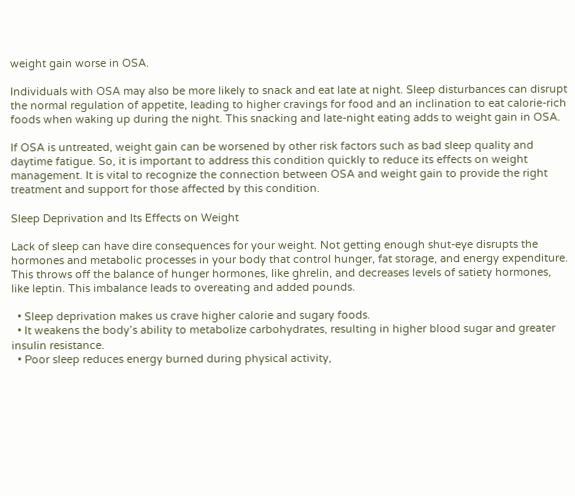weight gain worse in OSA.

Individuals with OSA may also be more likely to snack and eat late at night. Sleep disturbances can disrupt the normal regulation of appetite, leading to higher cravings for food and an inclination to eat calorie-rich foods when waking up during the night. This snacking and late-night eating adds to weight gain in OSA.

If OSA is untreated, weight gain can be worsened by other risk factors such as bad sleep quality and daytime fatigue. So, it is important to address this condition quickly to reduce its effects on weight management. It is vital to recognize the connection between OSA and weight gain to provide the right treatment and support for those affected by this condition.

Sleep Deprivation and Its Effects on Weight

Lack of sleep can have dire consequences for your weight. Not getting enough shut-eye disrupts the hormones and metabolic processes in your body that control hunger, fat storage, and energy expenditure. This throws off the balance of hunger hormones, like ghrelin, and decreases levels of satiety hormones, like leptin. This imbalance leads to overeating and added pounds.

  • Sleep deprivation makes us crave higher calorie and sugary foods.
  • It weakens the body’s ability to metabolize carbohydrates, resulting in higher blood sugar and greater insulin resistance.
  • Poor sleep reduces energy burned during physical activity,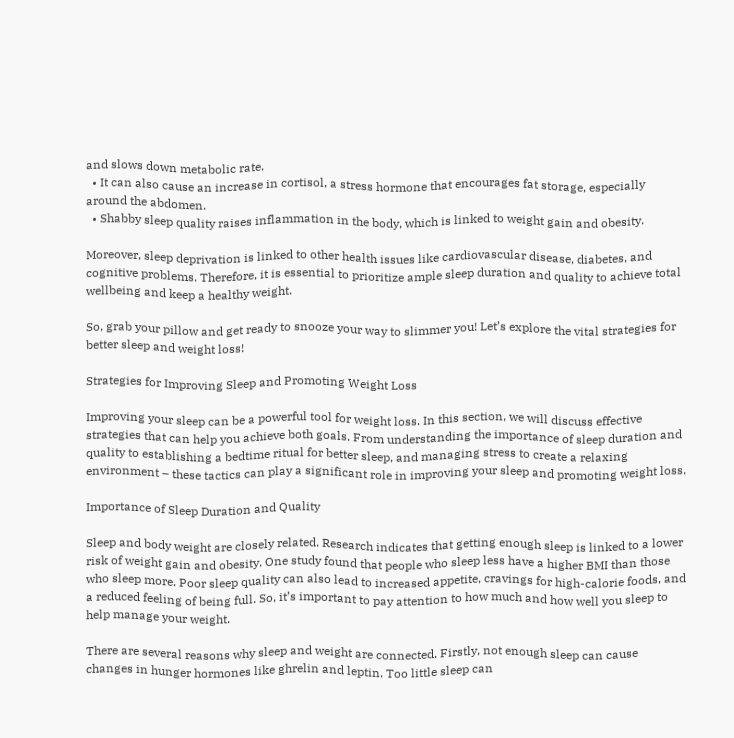and slows down metabolic rate.
  • It can also cause an increase in cortisol, a stress hormone that encourages fat storage, especially around the abdomen.
  • Shabby sleep quality raises inflammation in the body, which is linked to weight gain and obesity.

Moreover, sleep deprivation is linked to other health issues like cardiovascular disease, diabetes, and cognitive problems. Therefore, it is essential to prioritize ample sleep duration and quality to achieve total wellbeing and keep a healthy weight.

So, grab your pillow and get ready to snooze your way to slimmer you! Let’s explore the vital strategies for better sleep and weight loss!

Strategies for Improving Sleep and Promoting Weight Loss

Improving your sleep can be a powerful tool for weight loss. In this section, we will discuss effective strategies that can help you achieve both goals. From understanding the importance of sleep duration and quality to establishing a bedtime ritual for better sleep, and managing stress to create a relaxing environment – these tactics can play a significant role in improving your sleep and promoting weight loss.

Importance of Sleep Duration and Quality

Sleep and body weight are closely related. Research indicates that getting enough sleep is linked to a lower risk of weight gain and obesity. One study found that people who sleep less have a higher BMI than those who sleep more. Poor sleep quality can also lead to increased appetite, cravings for high-calorie foods, and a reduced feeling of being full. So, it’s important to pay attention to how much and how well you sleep to help manage your weight.

There are several reasons why sleep and weight are connected. Firstly, not enough sleep can cause changes in hunger hormones like ghrelin and leptin. Too little sleep can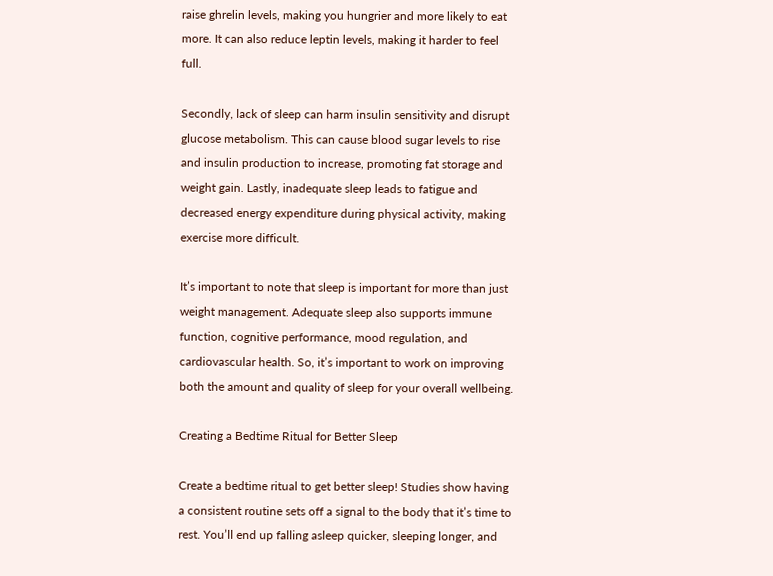raise ghrelin levels, making you hungrier and more likely to eat more. It can also reduce leptin levels, making it harder to feel full.

Secondly, lack of sleep can harm insulin sensitivity and disrupt glucose metabolism. This can cause blood sugar levels to rise and insulin production to increase, promoting fat storage and weight gain. Lastly, inadequate sleep leads to fatigue and decreased energy expenditure during physical activity, making exercise more difficult.

It’s important to note that sleep is important for more than just weight management. Adequate sleep also supports immune function, cognitive performance, mood regulation, and cardiovascular health. So, it’s important to work on improving both the amount and quality of sleep for your overall wellbeing.

Creating a Bedtime Ritual for Better Sleep

Create a bedtime ritual to get better sleep! Studies show having a consistent routine sets off a signal to the body that it’s time to rest. You’ll end up falling asleep quicker, sleeping longer, and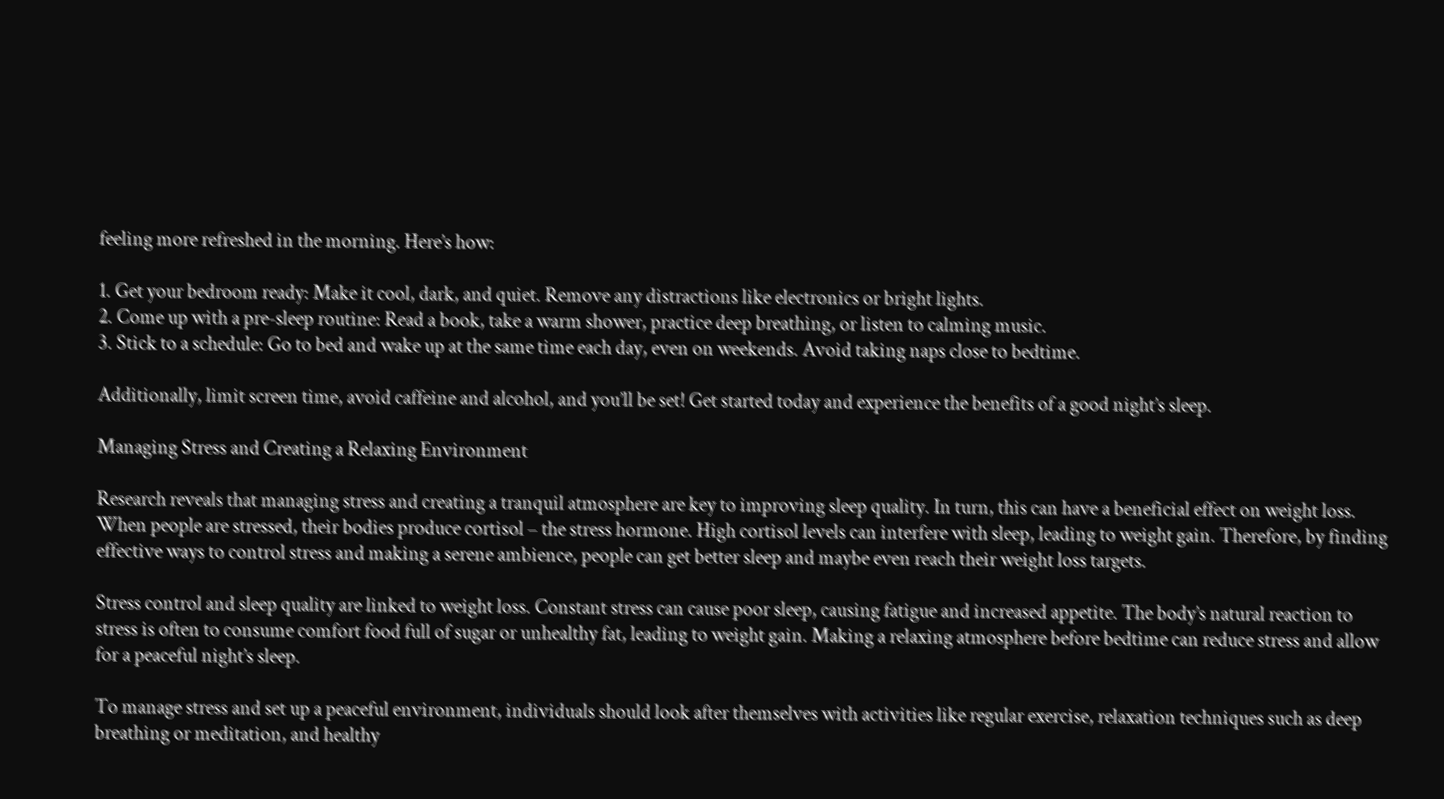feeling more refreshed in the morning. Here’s how:

1. Get your bedroom ready: Make it cool, dark, and quiet. Remove any distractions like electronics or bright lights.
2. Come up with a pre-sleep routine: Read a book, take a warm shower, practice deep breathing, or listen to calming music.
3. Stick to a schedule: Go to bed and wake up at the same time each day, even on weekends. Avoid taking naps close to bedtime.

Additionally, limit screen time, avoid caffeine and alcohol, and you’ll be set! Get started today and experience the benefits of a good night’s sleep.

Managing Stress and Creating a Relaxing Environment

Research reveals that managing stress and creating a tranquil atmosphere are key to improving sleep quality. In turn, this can have a beneficial effect on weight loss. When people are stressed, their bodies produce cortisol – the stress hormone. High cortisol levels can interfere with sleep, leading to weight gain. Therefore, by finding effective ways to control stress and making a serene ambience, people can get better sleep and maybe even reach their weight loss targets.

Stress control and sleep quality are linked to weight loss. Constant stress can cause poor sleep, causing fatigue and increased appetite. The body’s natural reaction to stress is often to consume comfort food full of sugar or unhealthy fat, leading to weight gain. Making a relaxing atmosphere before bedtime can reduce stress and allow for a peaceful night’s sleep.

To manage stress and set up a peaceful environment, individuals should look after themselves with activities like regular exercise, relaxation techniques such as deep breathing or meditation, and healthy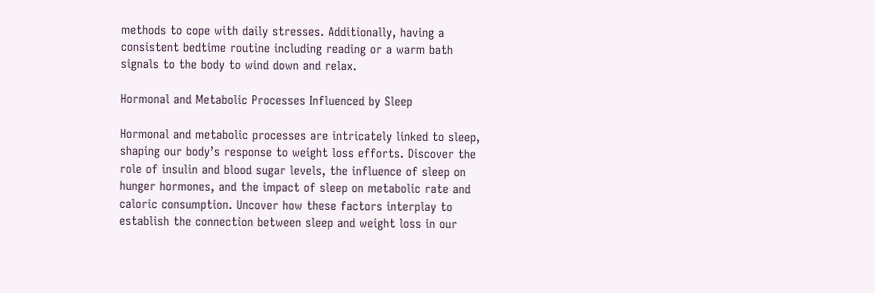methods to cope with daily stresses. Additionally, having a consistent bedtime routine including reading or a warm bath signals to the body to wind down and relax.

Hormonal and Metabolic Processes Influenced by Sleep

Hormonal and metabolic processes are intricately linked to sleep, shaping our body’s response to weight loss efforts. Discover the role of insulin and blood sugar levels, the influence of sleep on hunger hormones, and the impact of sleep on metabolic rate and caloric consumption. Uncover how these factors interplay to establish the connection between sleep and weight loss in our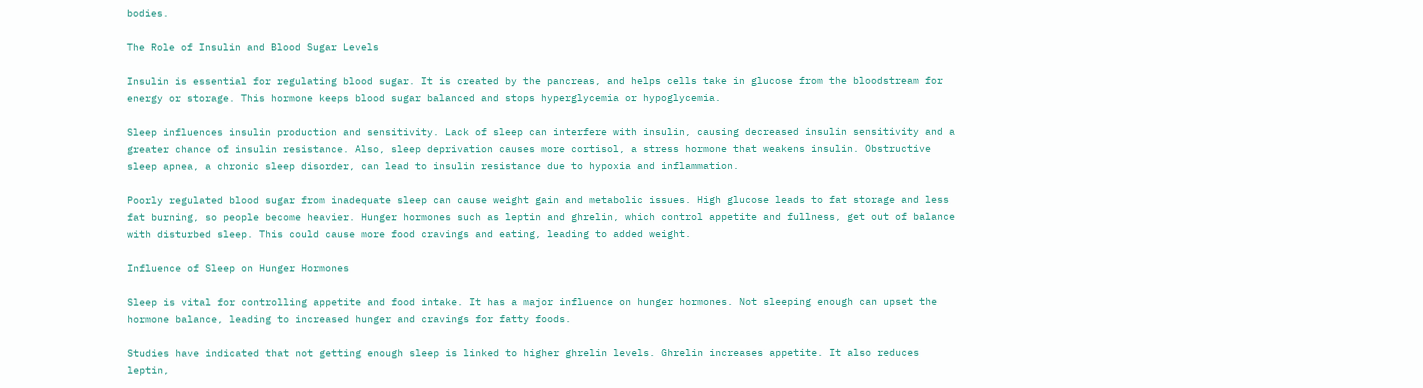bodies.

The Role of Insulin and Blood Sugar Levels

Insulin is essential for regulating blood sugar. It is created by the pancreas, and helps cells take in glucose from the bloodstream for energy or storage. This hormone keeps blood sugar balanced and stops hyperglycemia or hypoglycemia.

Sleep influences insulin production and sensitivity. Lack of sleep can interfere with insulin, causing decreased insulin sensitivity and a greater chance of insulin resistance. Also, sleep deprivation causes more cortisol, a stress hormone that weakens insulin. Obstructive sleep apnea, a chronic sleep disorder, can lead to insulin resistance due to hypoxia and inflammation.

Poorly regulated blood sugar from inadequate sleep can cause weight gain and metabolic issues. High glucose leads to fat storage and less fat burning, so people become heavier. Hunger hormones such as leptin and ghrelin, which control appetite and fullness, get out of balance with disturbed sleep. This could cause more food cravings and eating, leading to added weight.

Influence of Sleep on Hunger Hormones

Sleep is vital for controlling appetite and food intake. It has a major influence on hunger hormones. Not sleeping enough can upset the hormone balance, leading to increased hunger and cravings for fatty foods.

Studies have indicated that not getting enough sleep is linked to higher ghrelin levels. Ghrelin increases appetite. It also reduces leptin,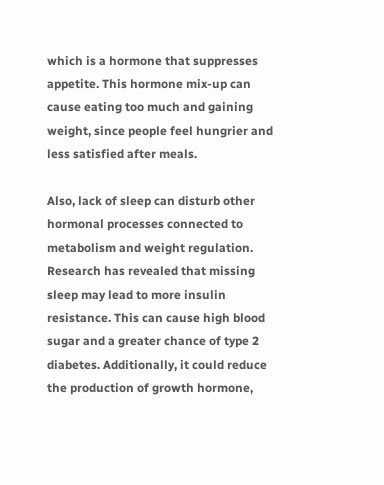which is a hormone that suppresses appetite. This hormone mix-up can cause eating too much and gaining weight, since people feel hungrier and less satisfied after meals.

Also, lack of sleep can disturb other hormonal processes connected to metabolism and weight regulation. Research has revealed that missing sleep may lead to more insulin resistance. This can cause high blood sugar and a greater chance of type 2 diabetes. Additionally, it could reduce the production of growth hormone,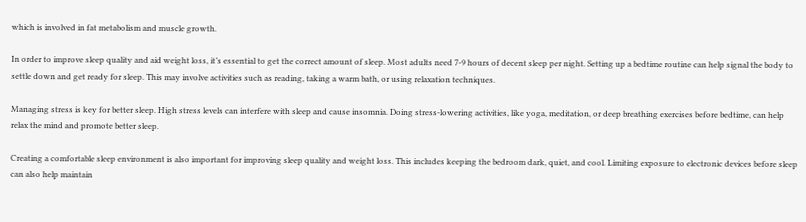which is involved in fat metabolism and muscle growth.

In order to improve sleep quality and aid weight loss, it’s essential to get the correct amount of sleep. Most adults need 7-9 hours of decent sleep per night. Setting up a bedtime routine can help signal the body to settle down and get ready for sleep. This may involve activities such as reading, taking a warm bath, or using relaxation techniques.

Managing stress is key for better sleep. High stress levels can interfere with sleep and cause insomnia. Doing stress-lowering activities, like yoga, meditation, or deep breathing exercises before bedtime, can help relax the mind and promote better sleep.

Creating a comfortable sleep environment is also important for improving sleep quality and weight loss. This includes keeping the bedroom dark, quiet, and cool. Limiting exposure to electronic devices before sleep can also help maintain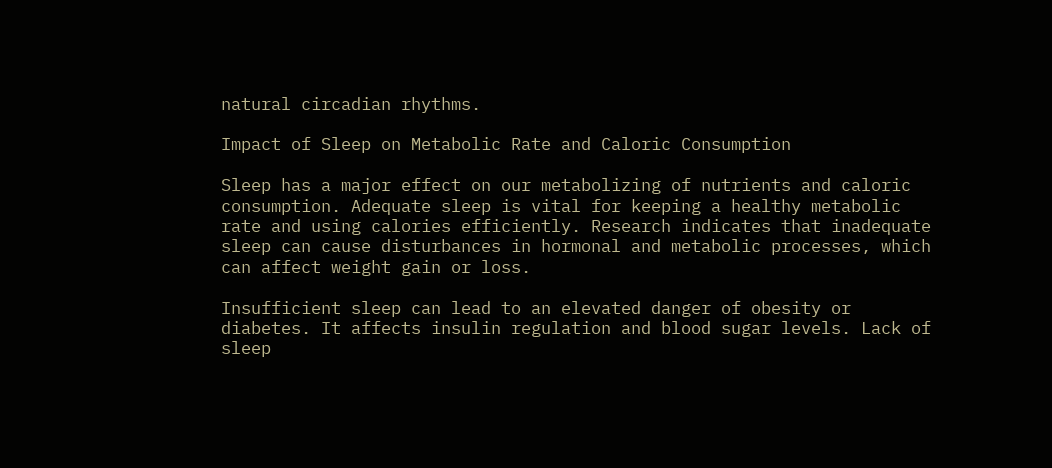natural circadian rhythms.

Impact of Sleep on Metabolic Rate and Caloric Consumption

Sleep has a major effect on our metabolizing of nutrients and caloric consumption. Adequate sleep is vital for keeping a healthy metabolic rate and using calories efficiently. Research indicates that inadequate sleep can cause disturbances in hormonal and metabolic processes, which can affect weight gain or loss.

Insufficient sleep can lead to an elevated danger of obesity or diabetes. It affects insulin regulation and blood sugar levels. Lack of sleep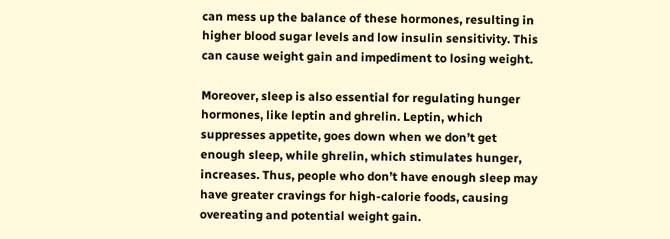can mess up the balance of these hormones, resulting in higher blood sugar levels and low insulin sensitivity. This can cause weight gain and impediment to losing weight.

Moreover, sleep is also essential for regulating hunger hormones, like leptin and ghrelin. Leptin, which suppresses appetite, goes down when we don’t get enough sleep, while ghrelin, which stimulates hunger, increases. Thus, people who don’t have enough sleep may have greater cravings for high-calorie foods, causing overeating and potential weight gain.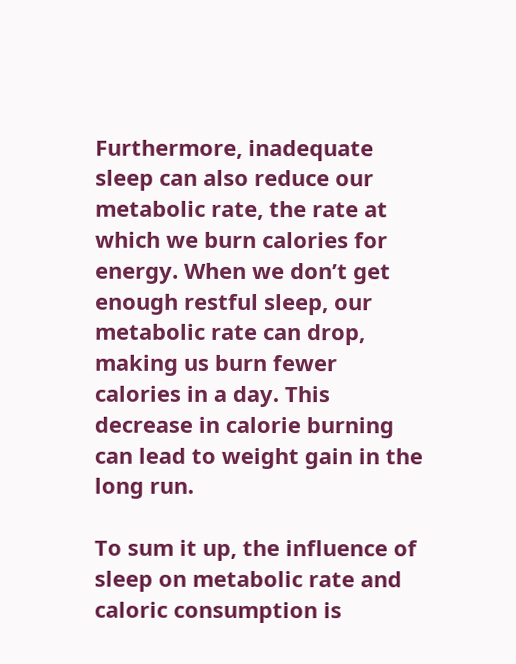Furthermore, inadequate sleep can also reduce our metabolic rate, the rate at which we burn calories for energy. When we don’t get enough restful sleep, our metabolic rate can drop, making us burn fewer calories in a day. This decrease in calorie burning can lead to weight gain in the long run.

To sum it up, the influence of sleep on metabolic rate and caloric consumption is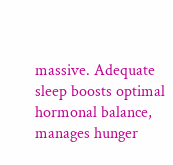massive. Adequate sleep boosts optimal hormonal balance, manages hunger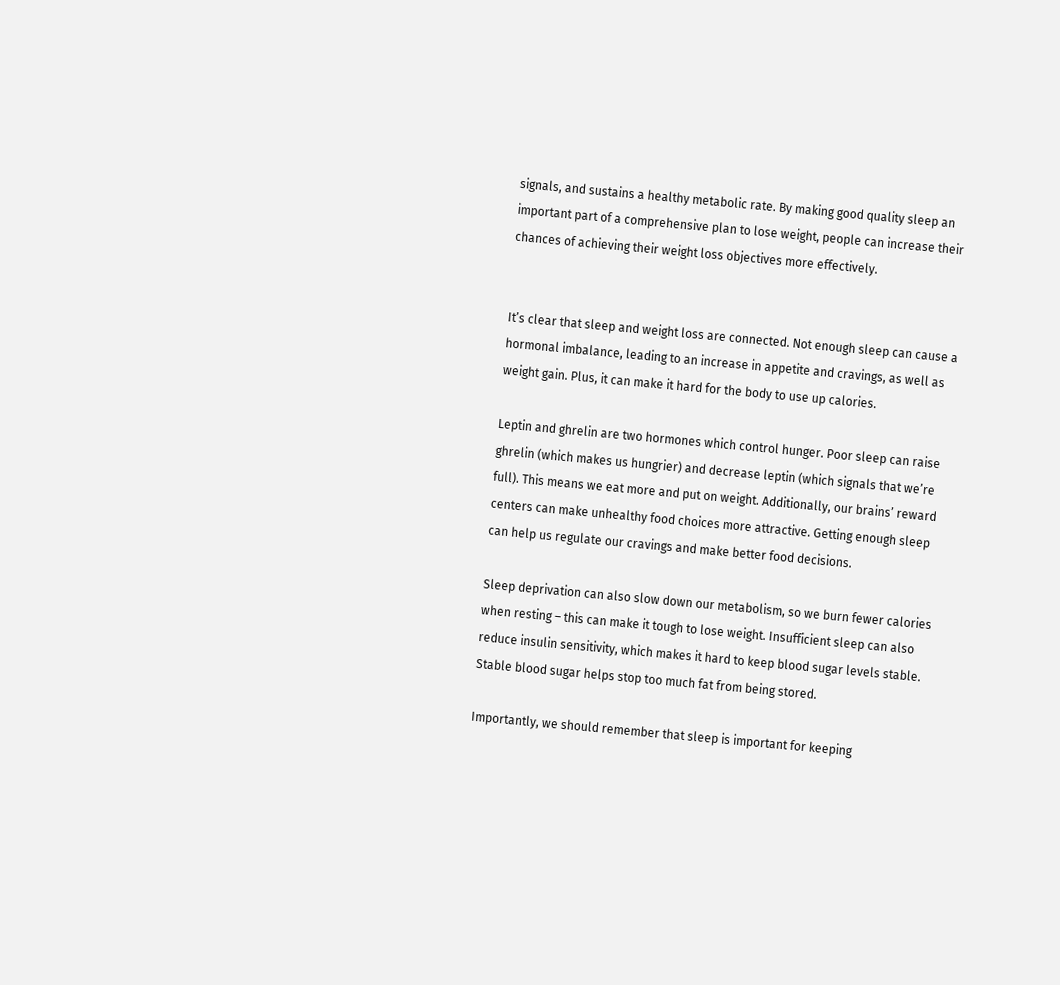signals, and sustains a healthy metabolic rate. By making good quality sleep an important part of a comprehensive plan to lose weight, people can increase their chances of achieving their weight loss objectives more effectively.


It’s clear that sleep and weight loss are connected. Not enough sleep can cause a hormonal imbalance, leading to an increase in appetite and cravings, as well as weight gain. Plus, it can make it hard for the body to use up calories.

Leptin and ghrelin are two hormones which control hunger. Poor sleep can raise ghrelin (which makes us hungrier) and decrease leptin (which signals that we’re full). This means we eat more and put on weight. Additionally, our brains’ reward centers can make unhealthy food choices more attractive. Getting enough sleep can help us regulate our cravings and make better food decisions.

Sleep deprivation can also slow down our metabolism, so we burn fewer calories when resting – this can make it tough to lose weight. Insufficient sleep can also reduce insulin sensitivity, which makes it hard to keep blood sugar levels stable. Stable blood sugar helps stop too much fat from being stored.

Importantly, we should remember that sleep is important for keeping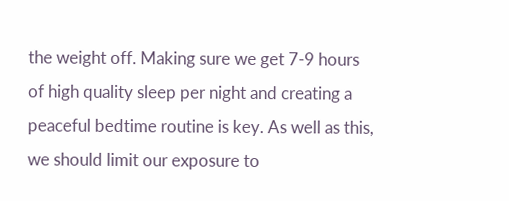the weight off. Making sure we get 7-9 hours of high quality sleep per night and creating a peaceful bedtime routine is key. As well as this, we should limit our exposure to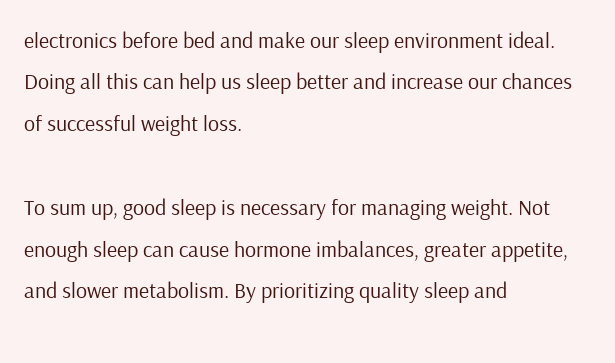electronics before bed and make our sleep environment ideal. Doing all this can help us sleep better and increase our chances of successful weight loss.

To sum up, good sleep is necessary for managing weight. Not enough sleep can cause hormone imbalances, greater appetite, and slower metabolism. By prioritizing quality sleep and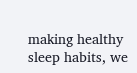making healthy sleep habits, we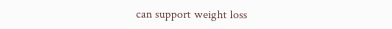can support weight loss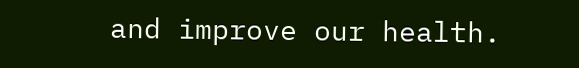and improve our health.